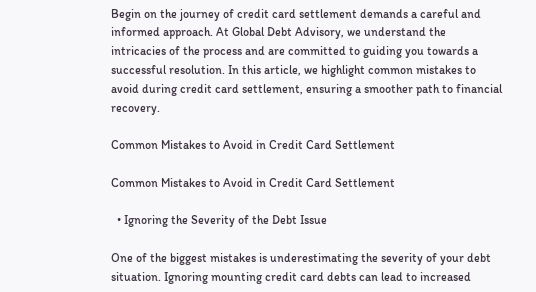Begin on the journey of credit card settlement demands a careful and informed approach. At Global Debt Advisory, we understand the intricacies of the process and are committed to guiding you towards a successful resolution. In this article, we highlight common mistakes to avoid during credit card settlement, ensuring a smoother path to financial recovery.

Common Mistakes to Avoid in Credit Card Settlement

Common Mistakes to Avoid in Credit Card Settlement

  • Ignoring the Severity of the Debt Issue

One of the biggest mistakes is underestimating the severity of your debt situation. Ignoring mounting credit card debts can lead to increased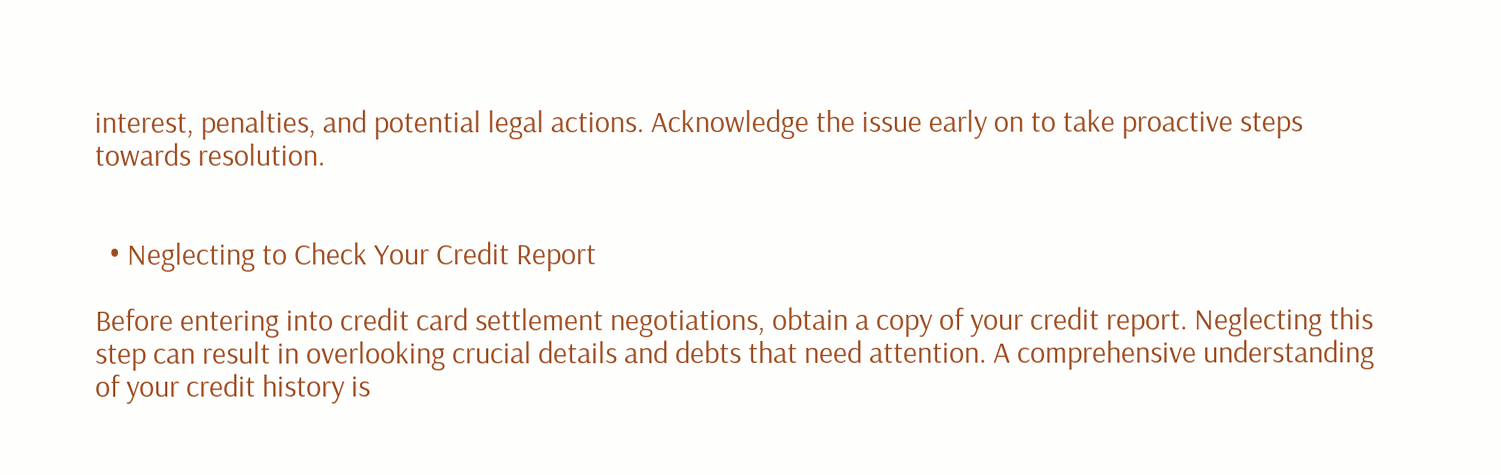interest, penalties, and potential legal actions. Acknowledge the issue early on to take proactive steps towards resolution.


  • Neglecting to Check Your Credit Report

Before entering into credit card settlement negotiations, obtain a copy of your credit report. Neglecting this step can result in overlooking crucial details and debts that need attention. A comprehensive understanding of your credit history is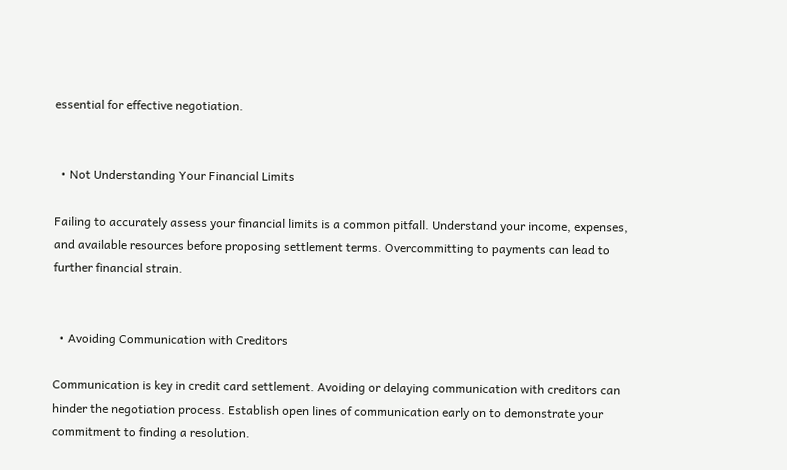essential for effective negotiation.


  • Not Understanding Your Financial Limits

Failing to accurately assess your financial limits is a common pitfall. Understand your income, expenses, and available resources before proposing settlement terms. Overcommitting to payments can lead to further financial strain.


  • Avoiding Communication with Creditors

Communication is key in credit card settlement. Avoiding or delaying communication with creditors can hinder the negotiation process. Establish open lines of communication early on to demonstrate your commitment to finding a resolution.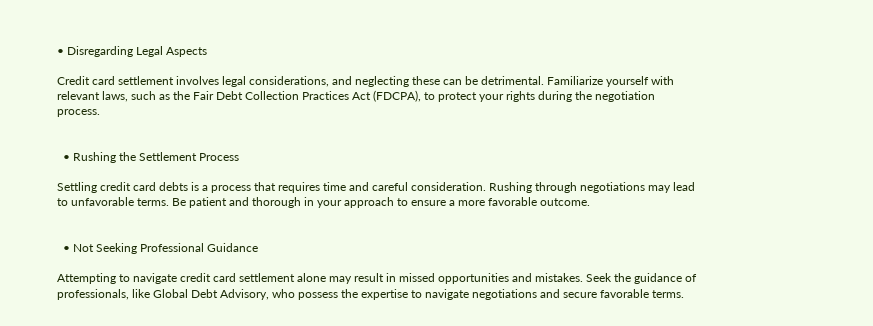• Disregarding Legal Aspects

Credit card settlement involves legal considerations, and neglecting these can be detrimental. Familiarize yourself with relevant laws, such as the Fair Debt Collection Practices Act (FDCPA), to protect your rights during the negotiation process.


  • Rushing the Settlement Process

Settling credit card debts is a process that requires time and careful consideration. Rushing through negotiations may lead to unfavorable terms. Be patient and thorough in your approach to ensure a more favorable outcome.


  • Not Seeking Professional Guidance

Attempting to navigate credit card settlement alone may result in missed opportunities and mistakes. Seek the guidance of professionals, like Global Debt Advisory, who possess the expertise to navigate negotiations and secure favorable terms.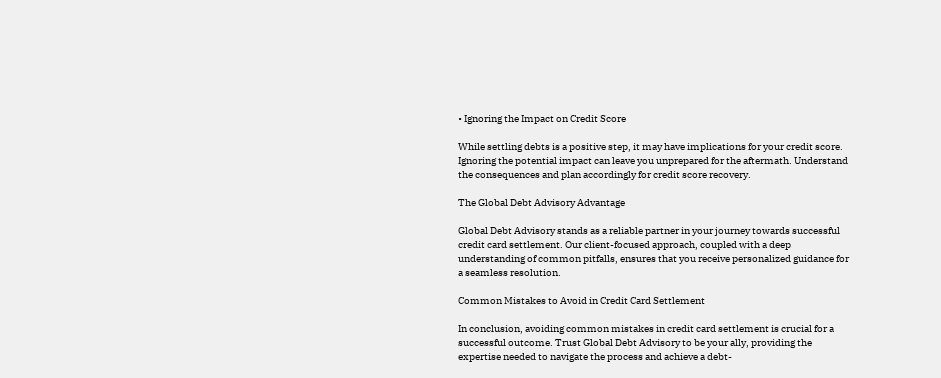• Ignoring the Impact on Credit Score

While settling debts is a positive step, it may have implications for your credit score. Ignoring the potential impact can leave you unprepared for the aftermath. Understand the consequences and plan accordingly for credit score recovery.

The Global Debt Advisory Advantage

Global Debt Advisory stands as a reliable partner in your journey towards successful credit card settlement. Our client-focused approach, coupled with a deep understanding of common pitfalls, ensures that you receive personalized guidance for a seamless resolution.

Common Mistakes to Avoid in Credit Card Settlement

In conclusion, avoiding common mistakes in credit card settlement is crucial for a successful outcome. Trust Global Debt Advisory to be your ally, providing the expertise needed to navigate the process and achieve a debt-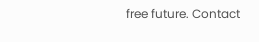free future. Contact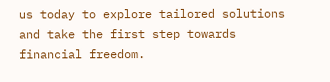us today to explore tailored solutions and take the first step towards financial freedom.